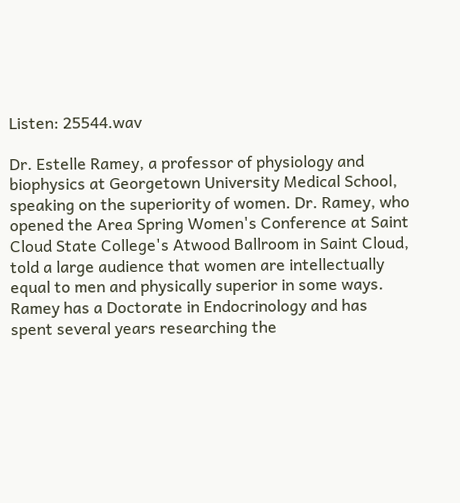Listen: 25544.wav

Dr. Estelle Ramey, a professor of physiology and biophysics at Georgetown University Medical School, speaking on the superiority of women. Dr. Ramey, who opened the Area Spring Women's Conference at Saint Cloud State College's Atwood Ballroom in Saint Cloud, told a large audience that women are intellectually equal to men and physically superior in some ways. Ramey has a Doctorate in Endocrinology and has spent several years researching the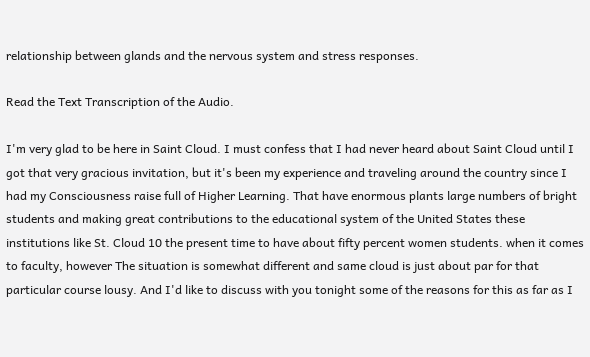relationship between glands and the nervous system and stress responses.

Read the Text Transcription of the Audio.

I'm very glad to be here in Saint Cloud. I must confess that I had never heard about Saint Cloud until I got that very gracious invitation, but it's been my experience and traveling around the country since I had my Consciousness raise full of Higher Learning. That have enormous plants large numbers of bright students and making great contributions to the educational system of the United States these institutions like St. Cloud 10 the present time to have about fifty percent women students. when it comes to faculty, however The situation is somewhat different and same cloud is just about par for that particular course lousy. And I'd like to discuss with you tonight some of the reasons for this as far as I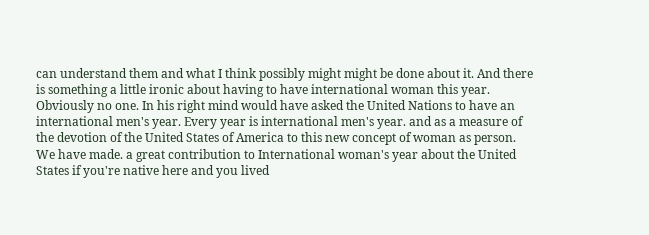can understand them and what I think possibly might might be done about it. And there is something a little ironic about having to have international woman this year. Obviously no one. In his right mind would have asked the United Nations to have an international men's year. Every year is international men's year. and as a measure of the devotion of the United States of America to this new concept of woman as person. We have made. a great contribution to International woman's year about the United States if you're native here and you lived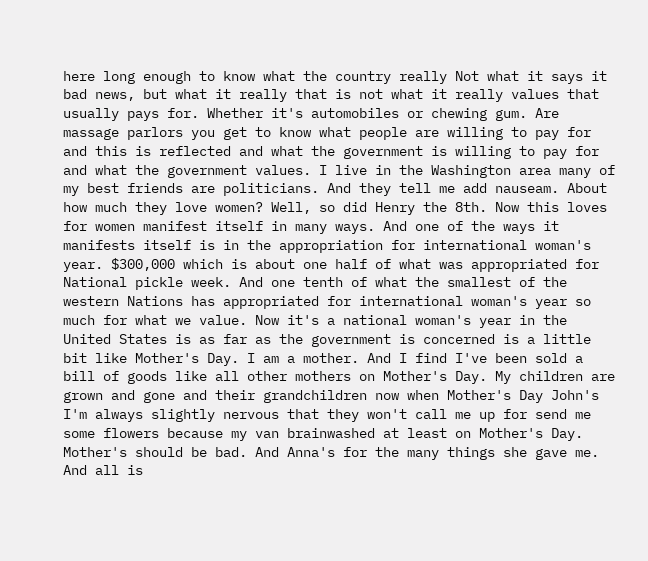here long enough to know what the country really Not what it says it bad news, but what it really that is not what it really values that usually pays for. Whether it's automobiles or chewing gum. Are massage parlors you get to know what people are willing to pay for and this is reflected and what the government is willing to pay for and what the government values. I live in the Washington area many of my best friends are politicians. And they tell me add nauseam. About how much they love women? Well, so did Henry the 8th. Now this loves for women manifest itself in many ways. And one of the ways it manifests itself is in the appropriation for international woman's year. $300,000 which is about one half of what was appropriated for National pickle week. And one tenth of what the smallest of the western Nations has appropriated for international woman's year so much for what we value. Now it's a national woman's year in the United States is as far as the government is concerned is a little bit like Mother's Day. I am a mother. And I find I've been sold a bill of goods like all other mothers on Mother's Day. My children are grown and gone and their grandchildren now when Mother's Day John's I'm always slightly nervous that they won't call me up for send me some flowers because my van brainwashed at least on Mother's Day. Mother's should be bad. And Anna's for the many things she gave me. And all is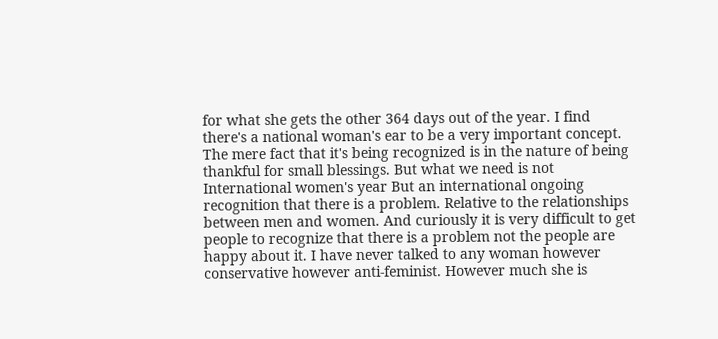for what she gets the other 364 days out of the year. I find there's a national woman's ear to be a very important concept. The mere fact that it's being recognized is in the nature of being thankful for small blessings. But what we need is not International women's year But an international ongoing recognition that there is a problem. Relative to the relationships between men and women. And curiously it is very difficult to get people to recognize that there is a problem not the people are happy about it. I have never talked to any woman however conservative however anti-feminist. However much she is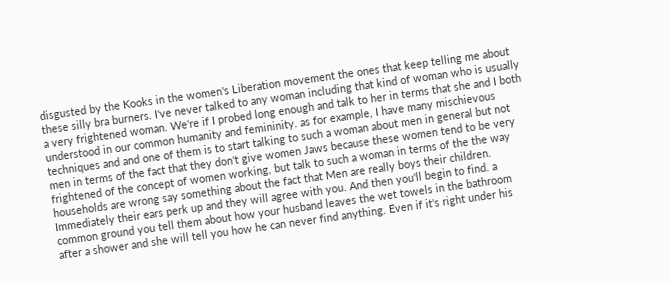disgusted by the Kooks in the women's Liberation movement the ones that keep telling me about these silly bra burners. I've never talked to any woman including that kind of woman who is usually a very frightened woman. We're if I probed long enough and talk to her in terms that she and I both understood in our common humanity and femininity. as for example, I have many mischievous techniques and and one of them is to start talking to such a woman about men in general but not men in terms of the fact that they don't give women Jaws because these women tend to be very frightened of the concept of women working, but talk to such a woman in terms of the the way households are wrong say something about the fact that Men are really boys their children. Immediately their ears perk up and they will agree with you. And then you'll begin to find. a common ground you tell them about how your husband leaves the wet towels in the bathroom after a shower and she will tell you how he can never find anything. Even if it's right under his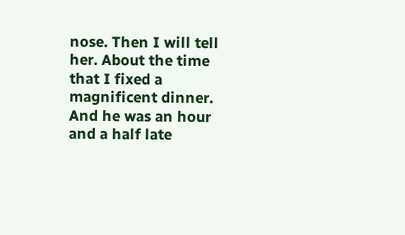nose. Then I will tell her. About the time that I fixed a magnificent dinner. And he was an hour and a half late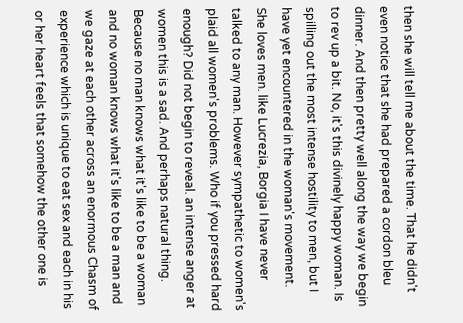then she will tell me about the time. That he didn't even notice that she had prepared a cordon bleu dinner. And then pretty well along the way we begin to rev up a bit. No, it's this divinely happy woman. Is spilling out the most intense hostility to men, but I have yet encountered in the woman's movement. She loves men. like Lucrezia, Borgia I have never talked to any man. However sympathetic to women's plaid all women's problems. Who if you pressed hard enough? Did not begin to reveal. an intense anger at women this is a sad. And perhaps natural thing. Because no man knows what it's like to be a woman and no woman knows what it's like to be a man and we gaze at each other across an enormous Chasm of experience which is unique to eat sex and each in his or her heart feels that somehow the other one is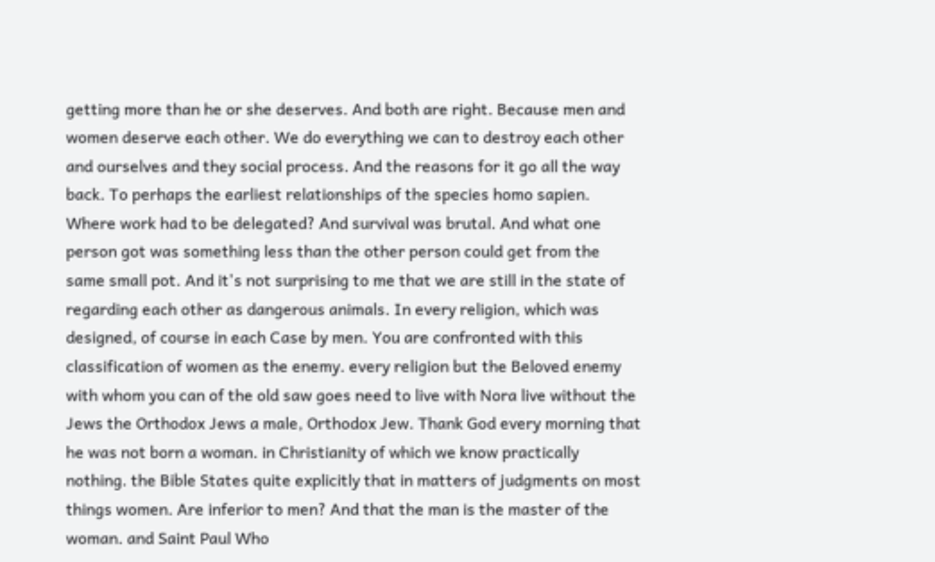getting more than he or she deserves. And both are right. Because men and women deserve each other. We do everything we can to destroy each other and ourselves and they social process. And the reasons for it go all the way back. To perhaps the earliest relationships of the species homo sapien. Where work had to be delegated? And survival was brutal. And what one person got was something less than the other person could get from the same small pot. And it's not surprising to me that we are still in the state of regarding each other as dangerous animals. In every religion, which was designed, of course in each Case by men. You are confronted with this classification of women as the enemy. every religion but the Beloved enemy with whom you can of the old saw goes need to live with Nora live without the Jews the Orthodox Jews a male, Orthodox Jew. Thank God every morning that he was not born a woman. in Christianity of which we know practically nothing. the Bible States quite explicitly that in matters of judgments on most things women. Are inferior to men? And that the man is the master of the woman. and Saint Paul Who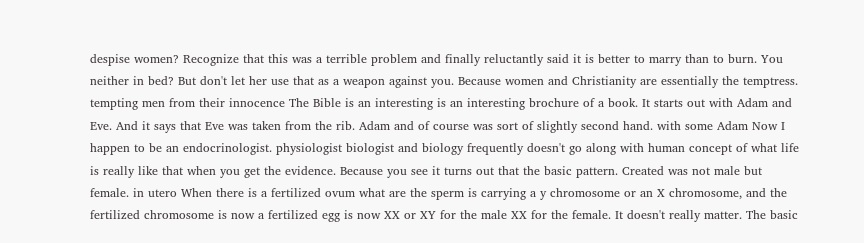despise women? Recognize that this was a terrible problem and finally reluctantly said it is better to marry than to burn. You neither in bed? But don't let her use that as a weapon against you. Because women and Christianity are essentially the temptress. tempting men from their innocence The Bible is an interesting is an interesting brochure of a book. It starts out with Adam and Eve. And it says that Eve was taken from the rib. Adam and of course was sort of slightly second hand. with some Adam Now I happen to be an endocrinologist. physiologist biologist and biology frequently doesn't go along with human concept of what life is really like that when you get the evidence. Because you see it turns out that the basic pattern. Created was not male but female. in utero When there is a fertilized ovum what are the sperm is carrying a y chromosome or an X chromosome, and the fertilized chromosome is now a fertilized egg is now XX or XY for the male XX for the female. It doesn't really matter. The basic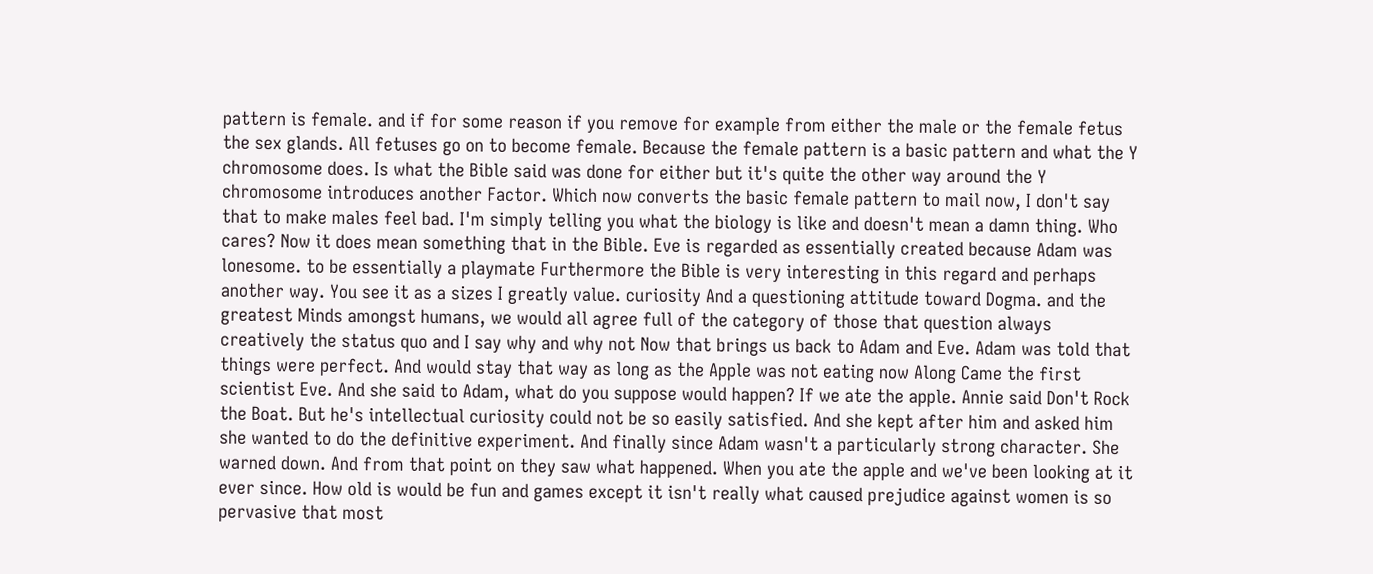pattern is female. and if for some reason if you remove for example from either the male or the female fetus the sex glands. All fetuses go on to become female. Because the female pattern is a basic pattern and what the Y chromosome does. Is what the Bible said was done for either but it's quite the other way around the Y chromosome introduces another Factor. Which now converts the basic female pattern to mail now, I don't say that to make males feel bad. I'm simply telling you what the biology is like and doesn't mean a damn thing. Who cares? Now it does mean something that in the Bible. Eve is regarded as essentially created because Adam was lonesome. to be essentially a playmate Furthermore the Bible is very interesting in this regard and perhaps another way. You see it as a sizes I greatly value. curiosity And a questioning attitude toward Dogma. and the greatest Minds amongst humans, we would all agree full of the category of those that question always creatively the status quo and I say why and why not Now that brings us back to Adam and Eve. Adam was told that things were perfect. And would stay that way as long as the Apple was not eating now Along Came the first scientist Eve. And she said to Adam, what do you suppose would happen? If we ate the apple. Annie said Don't Rock the Boat. But he's intellectual curiosity could not be so easily satisfied. And she kept after him and asked him she wanted to do the definitive experiment. And finally since Adam wasn't a particularly strong character. She warned down. And from that point on they saw what happened. When you ate the apple and we've been looking at it ever since. How old is would be fun and games except it isn't really what caused prejudice against women is so pervasive that most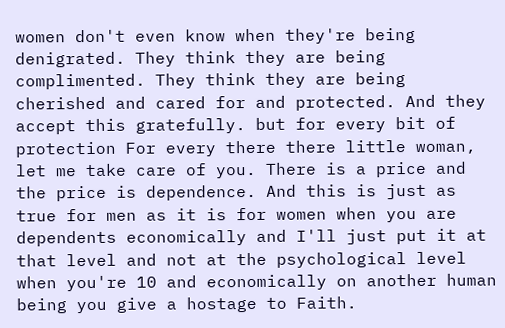women don't even know when they're being denigrated. They think they are being complimented. They think they are being cherished and cared for and protected. And they accept this gratefully. but for every bit of protection For every there there little woman, let me take care of you. There is a price and the price is dependence. And this is just as true for men as it is for women when you are dependents economically and I'll just put it at that level and not at the psychological level when you're 10 and economically on another human being you give a hostage to Faith.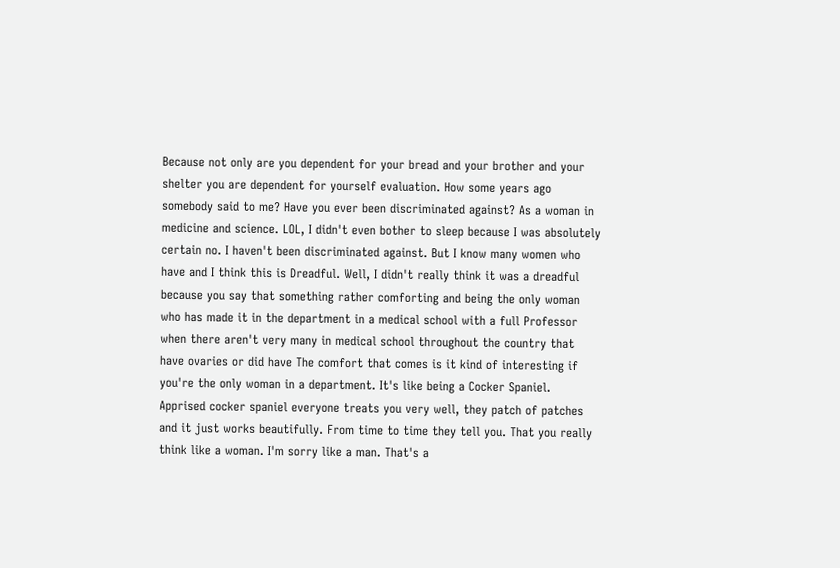Because not only are you dependent for your bread and your brother and your shelter you are dependent for yourself evaluation. How some years ago somebody said to me? Have you ever been discriminated against? As a woman in medicine and science. LOL, I didn't even bother to sleep because I was absolutely certain no. I haven't been discriminated against. But I know many women who have and I think this is Dreadful. Well, I didn't really think it was a dreadful because you say that something rather comforting and being the only woman who has made it in the department in a medical school with a full Professor when there aren't very many in medical school throughout the country that have ovaries or did have The comfort that comes is it kind of interesting if you're the only woman in a department. It's like being a Cocker Spaniel. Apprised cocker spaniel everyone treats you very well, they patch of patches and it just works beautifully. From time to time they tell you. That you really think like a woman. I'm sorry like a man. That's a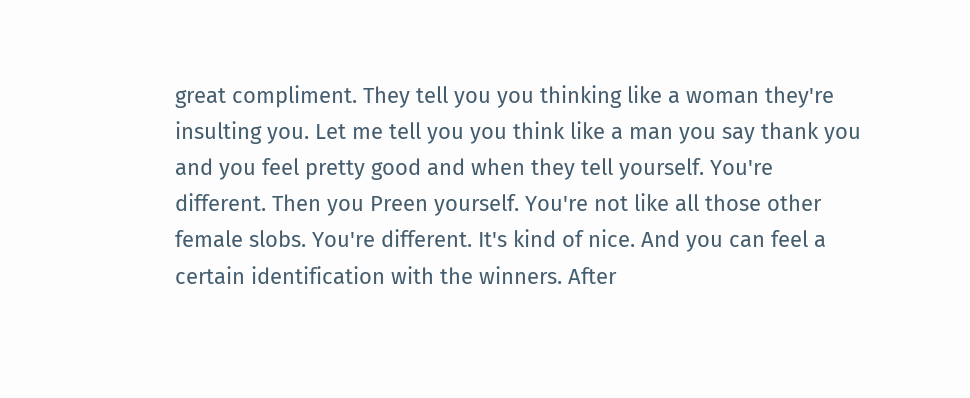great compliment. They tell you you thinking like a woman they're insulting you. Let me tell you you think like a man you say thank you and you feel pretty good and when they tell yourself. You're different. Then you Preen yourself. You're not like all those other female slobs. You're different. It's kind of nice. And you can feel a certain identification with the winners. After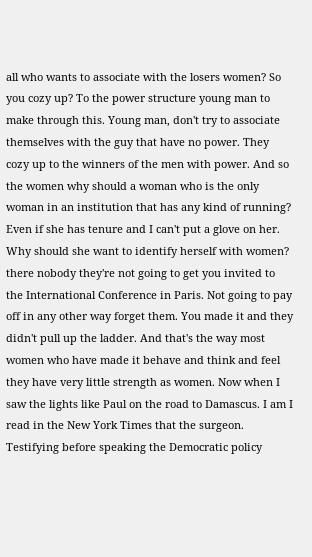all who wants to associate with the losers women? So you cozy up? To the power structure young man to make through this. Young man, don't try to associate themselves with the guy that have no power. They cozy up to the winners of the men with power. And so the women why should a woman who is the only woman in an institution that has any kind of running? Even if she has tenure and I can't put a glove on her. Why should she want to identify herself with women? there nobody they're not going to get you invited to the International Conference in Paris. Not going to pay off in any other way forget them. You made it and they didn't pull up the ladder. And that's the way most women who have made it behave and think and feel they have very little strength as women. Now when I saw the lights like Paul on the road to Damascus. I am I read in the New York Times that the surgeon. Testifying before speaking the Democratic policy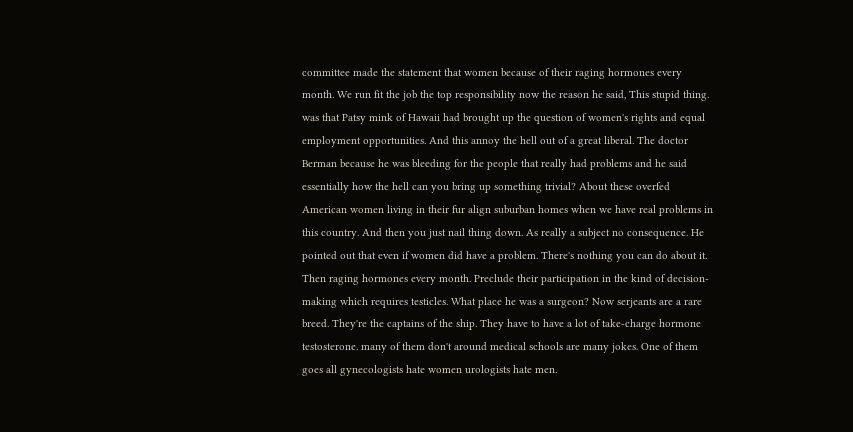committee made the statement that women because of their raging hormones every month. We run fit the job the top responsibility now the reason he said, This stupid thing. was that Patsy mink of Hawaii had brought up the question of women's rights and equal employment opportunities. And this annoy the hell out of a great liberal. The doctor Berman because he was bleeding for the people that really had problems and he said essentially how the hell can you bring up something trivial? About these overfed American women living in their fur align suburban homes when we have real problems in this country. And then you just nail thing down. As really a subject no consequence. He pointed out that even if women did have a problem. There's nothing you can do about it. Then raging hormones every month. Preclude their participation in the kind of decision-making which requires testicles. What place he was a surgeon? Now serjeants are a rare breed. They're the captains of the ship. They have to have a lot of take-charge hormone testosterone. many of them don't around medical schools are many jokes. One of them goes all gynecologists hate women urologists hate men.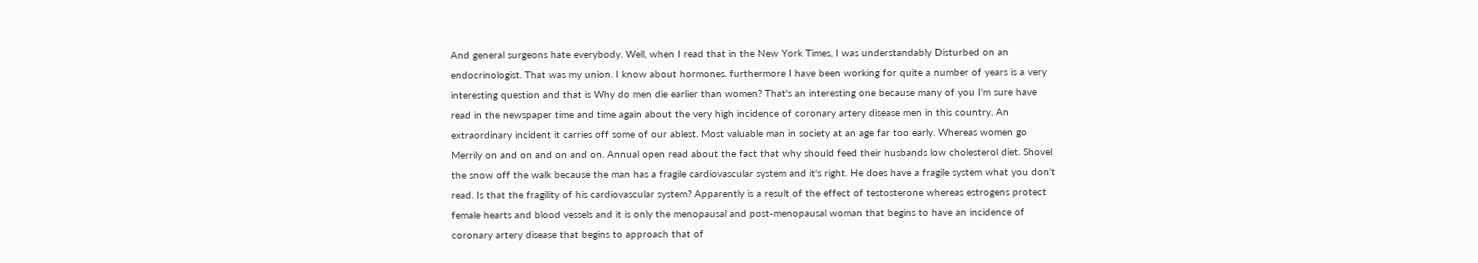And general surgeons hate everybody. Well, when I read that in the New York Times, I was understandably Disturbed on an endocrinologist. That was my union. I know about hormones. furthermore I have been working for quite a number of years is a very interesting question and that is Why do men die earlier than women? That's an interesting one because many of you I'm sure have read in the newspaper time and time again about the very high incidence of coronary artery disease men in this country. An extraordinary incident it carries off some of our ablest. Most valuable man in society at an age far too early. Whereas women go Merrily on and on and on and on. Annual open read about the fact that why should feed their husbands low cholesterol diet. Shovel the snow off the walk because the man has a fragile cardiovascular system and it's right. He does have a fragile system what you don't read. Is that the fragility of his cardiovascular system? Apparently is a result of the effect of testosterone whereas estrogens protect female hearts and blood vessels and it is only the menopausal and post-menopausal woman that begins to have an incidence of coronary artery disease that begins to approach that of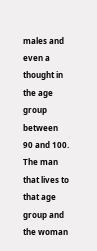males and even a thought in the age group between 90 and 100. The man that lives to that age group and the woman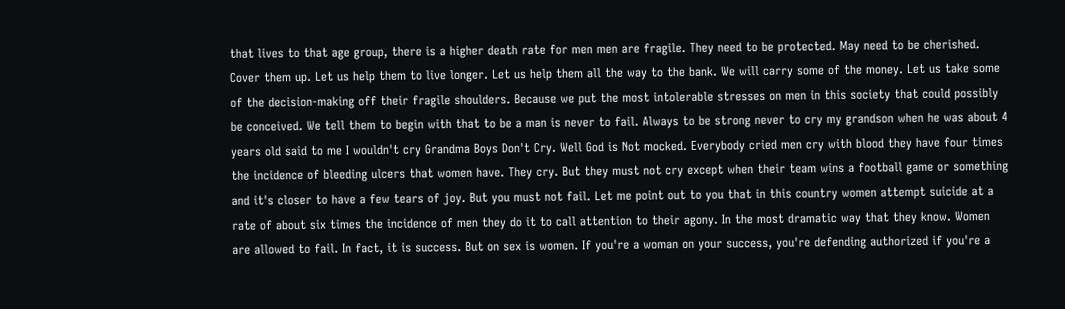that lives to that age group, there is a higher death rate for men men are fragile. They need to be protected. May need to be cherished. Cover them up. Let us help them to live longer. Let us help them all the way to the bank. We will carry some of the money. Let us take some of the decision-making off their fragile shoulders. Because we put the most intolerable stresses on men in this society that could possibly be conceived. We tell them to begin with that to be a man is never to fail. Always to be strong never to cry my grandson when he was about 4 years old said to me I wouldn't cry Grandma Boys Don't Cry. Well God is Not mocked. Everybody cried men cry with blood they have four times the incidence of bleeding ulcers that women have. They cry. But they must not cry except when their team wins a football game or something and it's closer to have a few tears of joy. But you must not fail. Let me point out to you that in this country women attempt suicide at a rate of about six times the incidence of men they do it to call attention to their agony. In the most dramatic way that they know. Women are allowed to fail. In fact, it is success. But on sex is women. If you're a woman on your success, you're defending authorized if you're a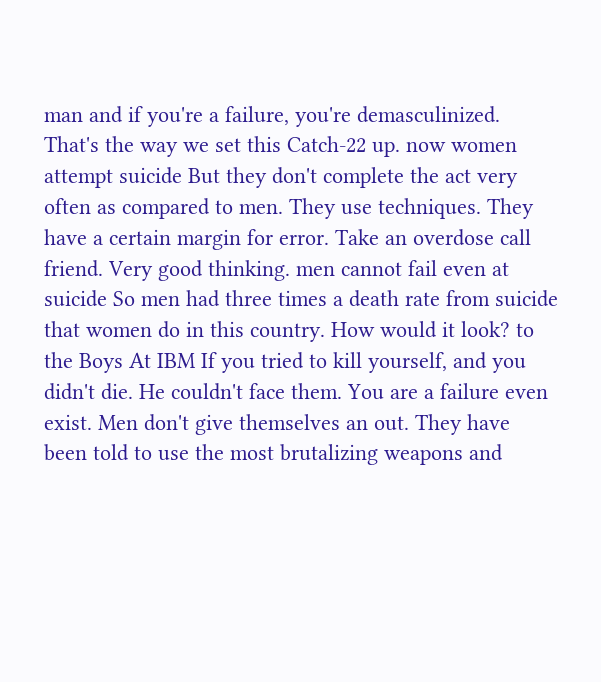man and if you're a failure, you're demasculinized. That's the way we set this Catch-22 up. now women attempt suicide But they don't complete the act very often as compared to men. They use techniques. They have a certain margin for error. Take an overdose call friend. Very good thinking. men cannot fail even at suicide So men had three times a death rate from suicide that women do in this country. How would it look? to the Boys At IBM If you tried to kill yourself, and you didn't die. He couldn't face them. You are a failure even exist. Men don't give themselves an out. They have been told to use the most brutalizing weapons and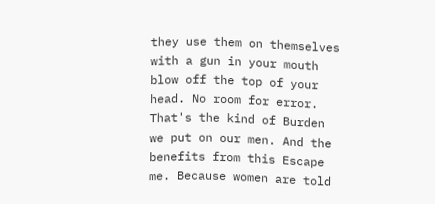they use them on themselves with a gun in your mouth blow off the top of your head. No room for error. That's the kind of Burden we put on our men. And the benefits from this Escape me. Because women are told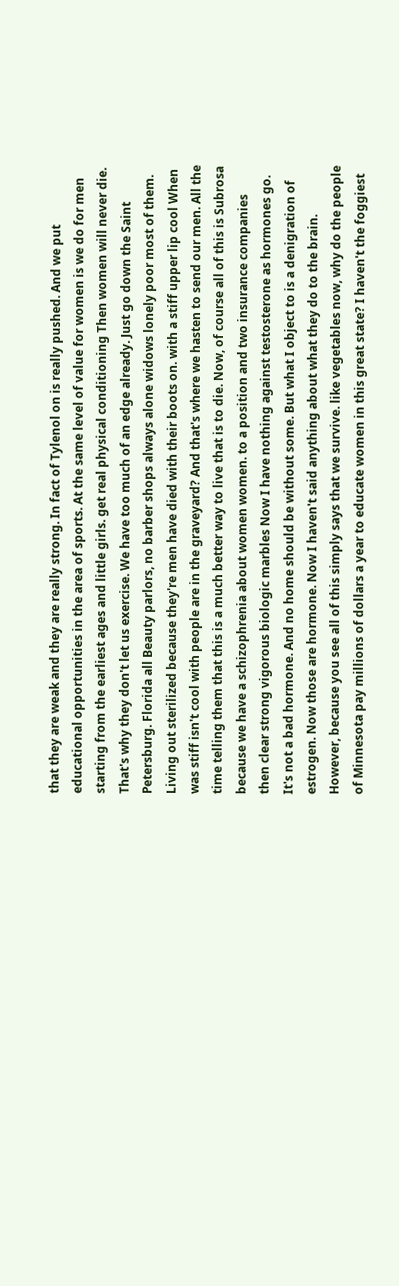that they are weak and they are really strong. In fact of Tylenol on is really pushed. And we put educational opportunities in the area of sports. At the same level of value for women is we do for men starting from the earliest ages and little girls. get real physical conditioning Then women will never die. That's why they don't let us exercise. We have too much of an edge already. Just go down the Saint Petersburg. Florida all Beauty parlors, no barber shops always alone widows lonely poor most of them. Living out sterilized because they're men have died with their boots on. with a stiff upper lip cool When was stiff isn't cool with people are in the graveyard? And that's where we hasten to send our men. All the time telling them that this is a much better way to live that is to die. Now, of course all of this is Subrosa because we have a schizophrenia about women women. to a position and two insurance companies then clear strong vigorous biologic marbles Now I have nothing against testosterone as hormones go. It's not a bad hormone. And no home should be without some. But what I object to is a denigration of estrogen. Now those are hormone. Now I haven't said anything about what they do to the brain. However, because you see all of this simply says that we survive. like vegetables now, why do the people of Minnesota pay millions of dollars a year to educate women in this great state? I haven't the foggiest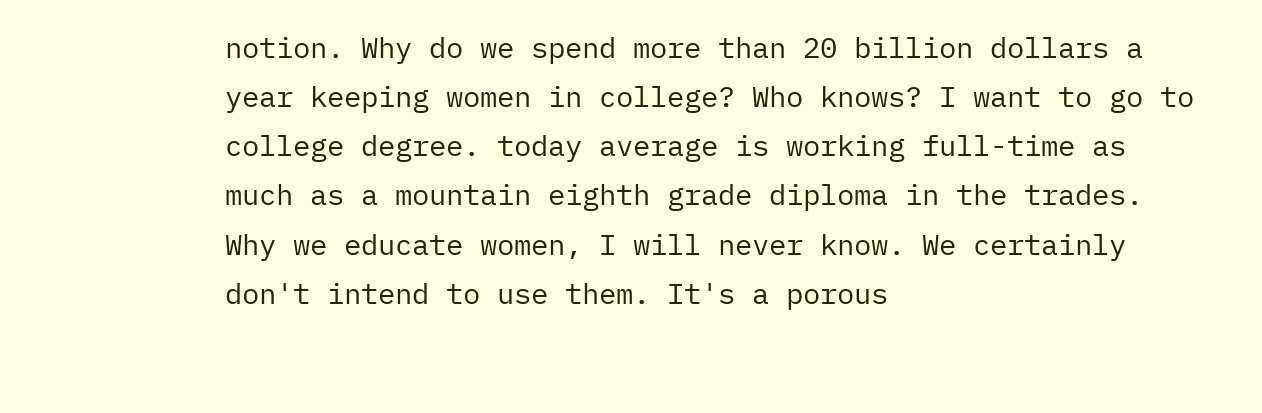notion. Why do we spend more than 20 billion dollars a year keeping women in college? Who knows? I want to go to college degree. today average is working full-time as much as a mountain eighth grade diploma in the trades. Why we educate women, I will never know. We certainly don't intend to use them. It's a porous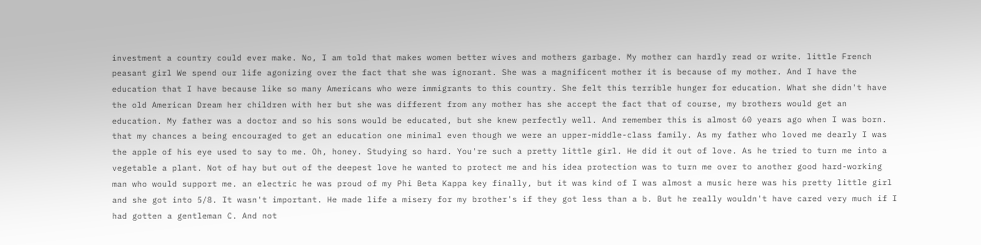investment a country could ever make. No, I am told that makes women better wives and mothers garbage. My mother can hardly read or write. little French peasant girl We spend our life agonizing over the fact that she was ignorant. She was a magnificent mother it is because of my mother. And I have the education that I have because like so many Americans who were immigrants to this country. She felt this terrible hunger for education. What she didn't have the old American Dream her children with her but she was different from any mother has she accept the fact that of course, my brothers would get an education. My father was a doctor and so his sons would be educated, but she knew perfectly well. And remember this is almost 60 years ago when I was born. that my chances a being encouraged to get an education one minimal even though we were an upper-middle-class family. As my father who loved me dearly I was the apple of his eye used to say to me. Oh, honey. Studying so hard. You're such a pretty little girl. He did it out of love. As he tried to turn me into a vegetable a plant. Not of hay but out of the deepest love he wanted to protect me and his idea protection was to turn me over to another good hard-working man who would support me. an electric he was proud of my Phi Beta Kappa key finally, but it was kind of I was almost a music here was his pretty little girl and she got into 5/8. It wasn't important. He made life a misery for my brother's if they got less than a b. But he really wouldn't have cared very much if I had gotten a gentleman C. And not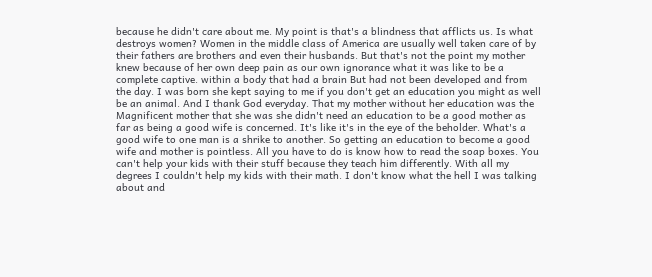because he didn't care about me. My point is that's a blindness that afflicts us. Is what destroys women? Women in the middle class of America are usually well taken care of by their fathers are brothers and even their husbands. But that's not the point my mother knew because of her own deep pain as our own ignorance what it was like to be a complete captive. within a body that had a brain But had not been developed and from the day. I was born she kept saying to me if you don't get an education you might as well be an animal. And I thank God everyday. That my mother without her education was the Magnificent mother that she was she didn't need an education to be a good mother as far as being a good wife is concerned. It's like it's in the eye of the beholder. What's a good wife to one man is a shrike to another. So getting an education to become a good wife and mother is pointless. All you have to do is know how to read the soap boxes. You can't help your kids with their stuff because they teach him differently. With all my degrees I couldn't help my kids with their math. I don't know what the hell I was talking about and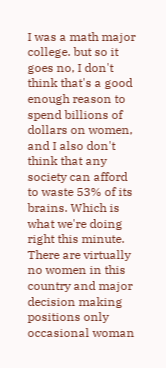I was a math major college. but so it goes no, I don't think that's a good enough reason to spend billions of dollars on women, and I also don't think that any society can afford to waste 53% of its brains. Which is what we're doing right this minute. There are virtually no women in this country and major decision making positions only occasional woman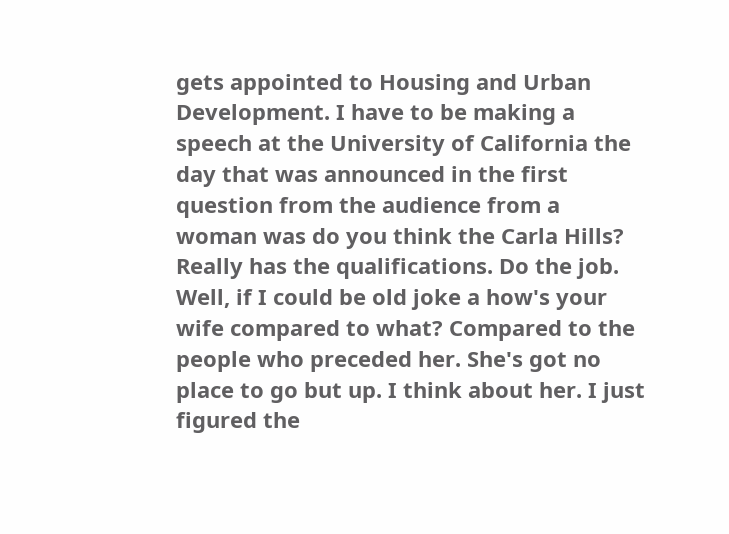gets appointed to Housing and Urban Development. I have to be making a speech at the University of California the day that was announced in the first question from the audience from a woman was do you think the Carla Hills? Really has the qualifications. Do the job. Well, if I could be old joke a how's your wife compared to what? Compared to the people who preceded her. She's got no place to go but up. I think about her. I just figured the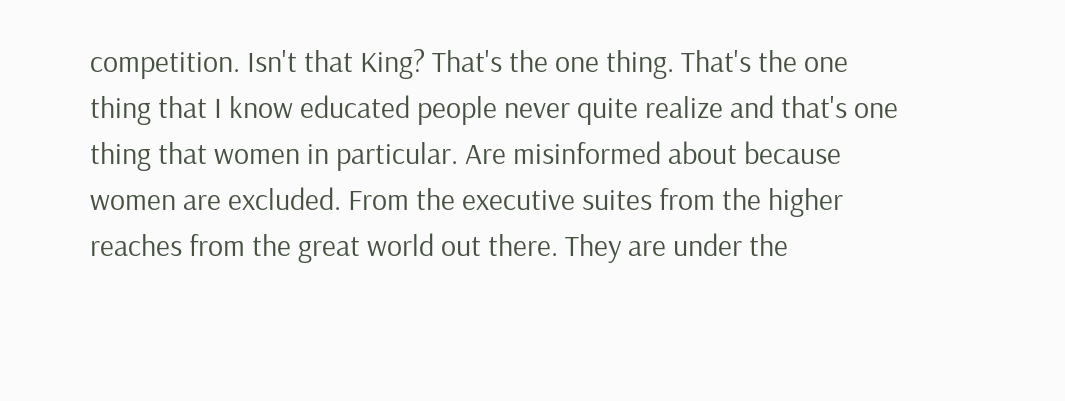competition. Isn't that King? That's the one thing. That's the one thing that I know educated people never quite realize and that's one thing that women in particular. Are misinformed about because women are excluded. From the executive suites from the higher reaches from the great world out there. They are under the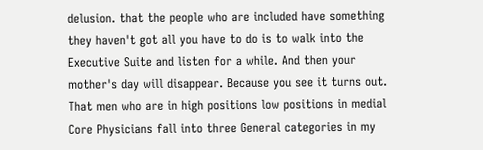delusion. that the people who are included have something they haven't got all you have to do is to walk into the Executive Suite and listen for a while. And then your mother's day will disappear. Because you see it turns out. That men who are in high positions low positions in medial Core Physicians fall into three General categories in my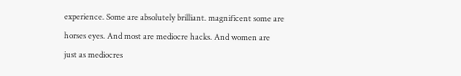experience. Some are absolutely brilliant. magnificent some are horses eyes. And most are mediocre hacks. And women are just as mediocres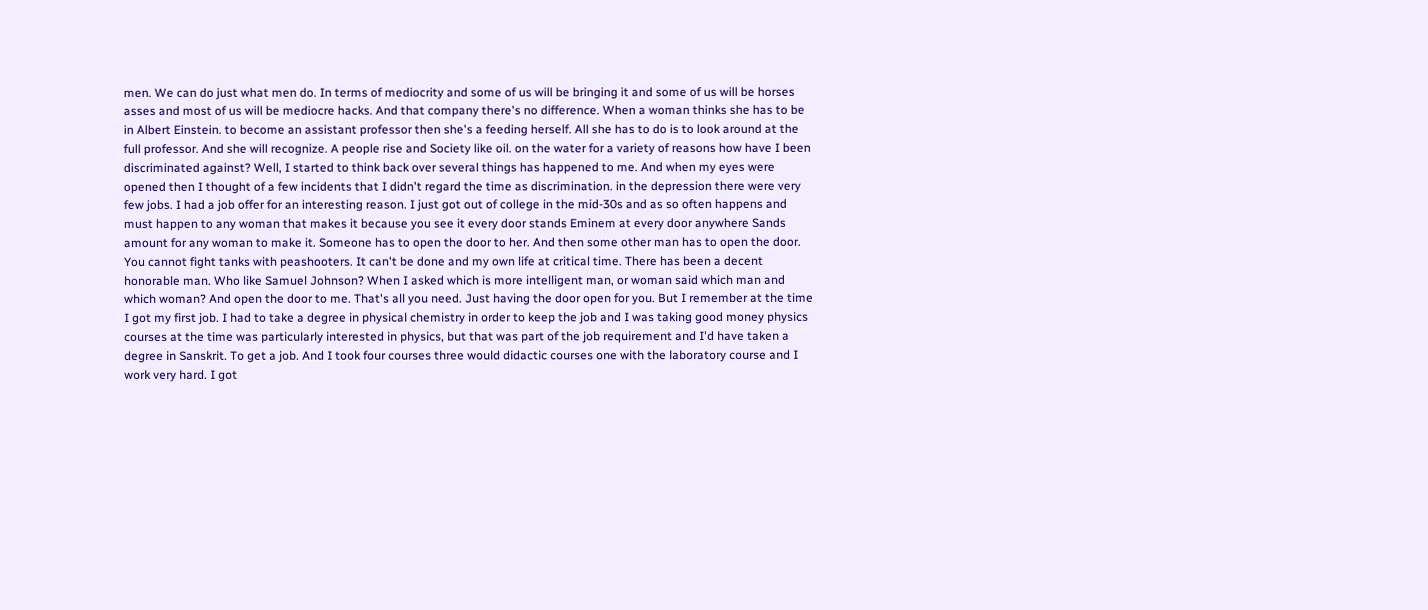men. We can do just what men do. In terms of mediocrity and some of us will be bringing it and some of us will be horses asses and most of us will be mediocre hacks. And that company there's no difference. When a woman thinks she has to be in Albert Einstein. to become an assistant professor then she's a feeding herself. All she has to do is to look around at the full professor. And she will recognize. A people rise and Society like oil. on the water for a variety of reasons how have I been discriminated against? Well, I started to think back over several things has happened to me. And when my eyes were opened then I thought of a few incidents that I didn't regard the time as discrimination. in the depression there were very few jobs. I had a job offer for an interesting reason. I just got out of college in the mid-30s and as so often happens and must happen to any woman that makes it because you see it every door stands Eminem at every door anywhere Sands amount for any woman to make it. Someone has to open the door to her. And then some other man has to open the door. You cannot fight tanks with peashooters. It can't be done and my own life at critical time. There has been a decent honorable man. Who like Samuel Johnson? When I asked which is more intelligent man, or woman said which man and which woman? And open the door to me. That's all you need. Just having the door open for you. But I remember at the time I got my first job. I had to take a degree in physical chemistry in order to keep the job and I was taking good money physics courses at the time was particularly interested in physics, but that was part of the job requirement and I'd have taken a degree in Sanskrit. To get a job. And I took four courses three would didactic courses one with the laboratory course and I work very hard. I got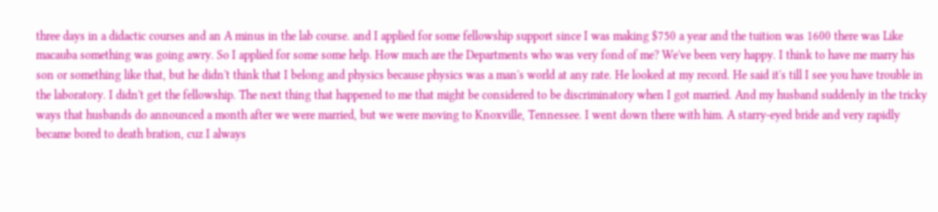three days in a didactic courses and an A minus in the lab course. and I applied for some fellowship support since I was making $750 a year and the tuition was 1600 there was Like macauba something was going awry. So I applied for some some help. How much are the Departments who was very fond of me? We've been very happy. I think to have me marry his son or something like that, but he didn't think that I belong and physics because physics was a man's world at any rate. He looked at my record. He said it's till I see you have trouble in the laboratory. I didn't get the fellowship. The next thing that happened to me that might be considered to be discriminatory when I got married. And my husband suddenly in the tricky ways that husbands do announced a month after we were married, but we were moving to Knoxville, Tennessee. I went down there with him. A starry-eyed bride and very rapidly became bored to death bration, cuz I always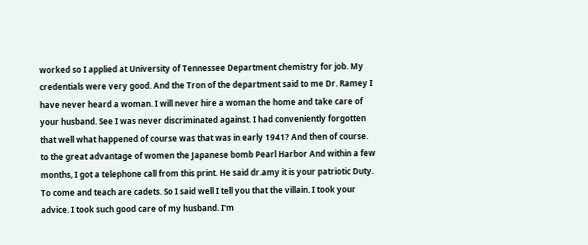worked so I applied at University of Tennessee Department chemistry for job. My credentials were very good. And the Tron of the department said to me Dr. Ramey I have never heard a woman. I will never hire a woman the home and take care of your husband. See I was never discriminated against. I had conveniently forgotten that well what happened of course was that was in early 1941? And then of course. to the great advantage of women the Japanese bomb Pearl Harbor And within a few months, I got a telephone call from this print. He said dr.amy it is your patriotic Duty. To come and teach are cadets. So I said well I tell you that the villain. I took your advice. I took such good care of my husband. I'm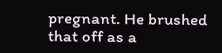pregnant. He brushed that off as a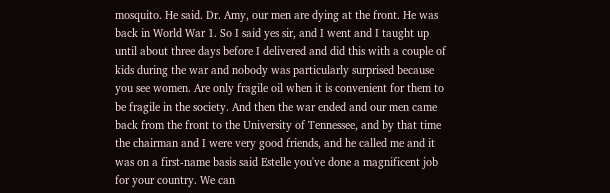mosquito. He said. Dr. Amy, our men are dying at the front. He was back in World War 1. So I said yes sir, and I went and I taught up until about three days before I delivered and did this with a couple of kids during the war and nobody was particularly surprised because you see women. Are only fragile oil when it is convenient for them to be fragile in the society. And then the war ended and our men came back from the front to the University of Tennessee, and by that time the chairman and I were very good friends, and he called me and it was on a first-name basis said Estelle you've done a magnificent job for your country. We can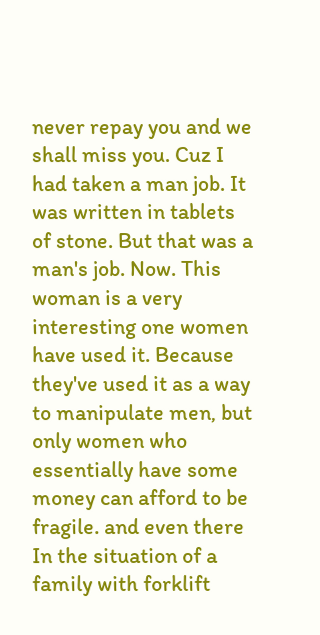never repay you and we shall miss you. Cuz I had taken a man job. It was written in tablets of stone. But that was a man's job. Now. This woman is a very interesting one women have used it. Because they've used it as a way to manipulate men, but only women who essentially have some money can afford to be fragile. and even there In the situation of a family with forklift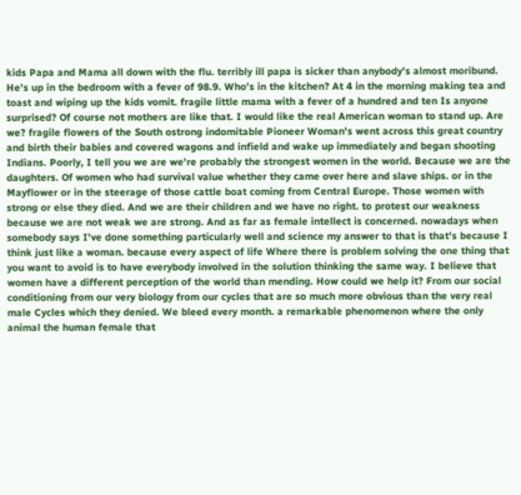kids Papa and Mama all down with the flu. terribly ill papa is sicker than anybody's almost moribund. He's up in the bedroom with a fever of 98.9. Who's in the kitchen? At 4 in the morning making tea and toast and wiping up the kids vomit. fragile little mama with a fever of a hundred and ten Is anyone surprised? Of course not mothers are like that. I would like the real American woman to stand up. Are we? fragile flowers of the South ostrong indomitable Pioneer Woman's went across this great country and birth their babies and covered wagons and infield and wake up immediately and began shooting Indians. Poorly, I tell you we are we're probably the strongest women in the world. Because we are the daughters. Of women who had survival value whether they came over here and slave ships. or in the Mayflower or in the steerage of those cattle boat coming from Central Europe. Those women with strong or else they died. And we are their children and we have no right. to protest our weakness because we are not weak we are strong. And as far as female intellect is concerned. nowadays when somebody says I've done something particularly well and science my answer to that is that's because I think just like a woman. because every aspect of life Where there is problem solving the one thing that you want to avoid is to have everybody involved in the solution thinking the same way. I believe that women have a different perception of the world than mending. How could we help it? From our social conditioning from our very biology from our cycles that are so much more obvious than the very real male Cycles which they denied. We bleed every month. a remarkable phenomenon where the only animal the human female that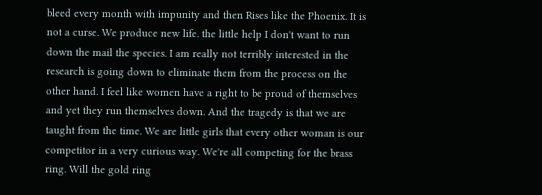bleed every month with impunity and then Rises like the Phoenix. It is not a curse. We produce new life. the little help I don't want to run down the mail the species. I am really not terribly interested in the research is going down to eliminate them from the process on the other hand. I feel like women have a right to be proud of themselves and yet they run themselves down. And the tragedy is that we are taught from the time. We are little girls that every other woman is our competitor in a very curious way. We're all competing for the brass ring. Will the gold ring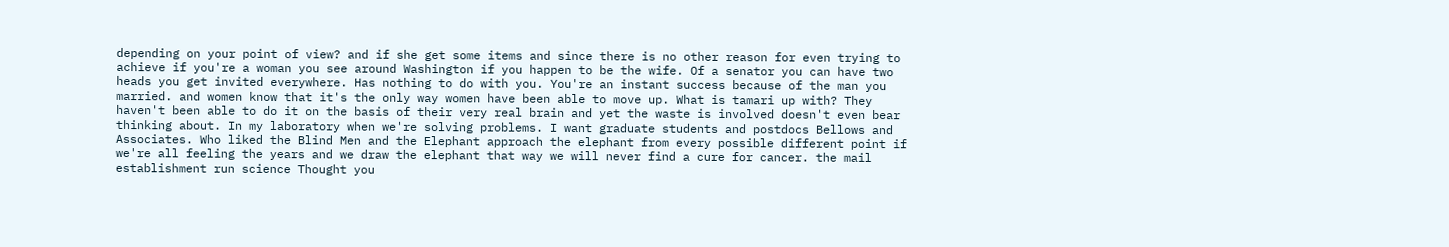depending on your point of view? and if she get some items and since there is no other reason for even trying to achieve if you're a woman you see around Washington if you happen to be the wife. Of a senator you can have two heads you get invited everywhere. Has nothing to do with you. You're an instant success because of the man you married. and women know that it's the only way women have been able to move up. What is tamari up with? They haven't been able to do it on the basis of their very real brain and yet the waste is involved doesn't even bear thinking about. In my laboratory when we're solving problems. I want graduate students and postdocs Bellows and Associates. Who liked the Blind Men and the Elephant approach the elephant from every possible different point if we're all feeling the years and we draw the elephant that way we will never find a cure for cancer. the mail establishment run science Thought you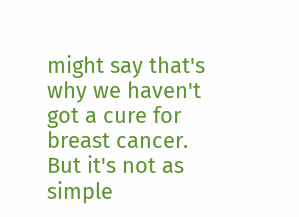might say that's why we haven't got a cure for breast cancer. But it's not as simple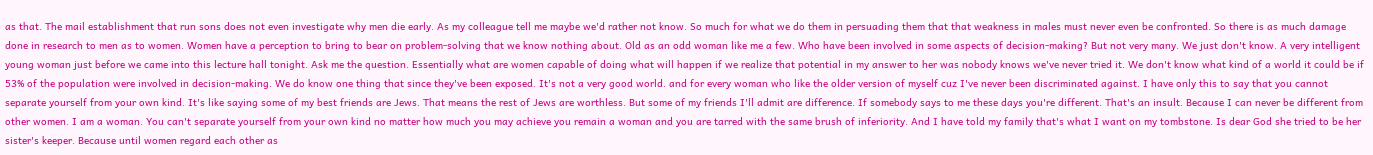as that. The mail establishment that run sons does not even investigate why men die early. As my colleague tell me maybe we'd rather not know. So much for what we do them in persuading them that that weakness in males must never even be confronted. So there is as much damage done in research to men as to women. Women have a perception to bring to bear on problem-solving that we know nothing about. Old as an odd woman like me a few. Who have been involved in some aspects of decision-making? But not very many. We just don't know. A very intelligent young woman just before we came into this lecture hall tonight. Ask me the question. Essentially what are women capable of doing what will happen if we realize that potential in my answer to her was nobody knows we've never tried it. We don't know what kind of a world it could be if 53% of the population were involved in decision-making. We do know one thing that since they've been exposed. It's not a very good world. and for every woman who like the older version of myself cuz I've never been discriminated against. I have only this to say that you cannot separate yourself from your own kind. It's like saying some of my best friends are Jews. That means the rest of Jews are worthless. But some of my friends I'll admit are difference. If somebody says to me these days you're different. That's an insult. Because I can never be different from other women. I am a woman. You can't separate yourself from your own kind no matter how much you may achieve you remain a woman and you are tarred with the same brush of inferiority. And I have told my family that's what I want on my tombstone. Is dear God she tried to be her sister's keeper. Because until women regard each other as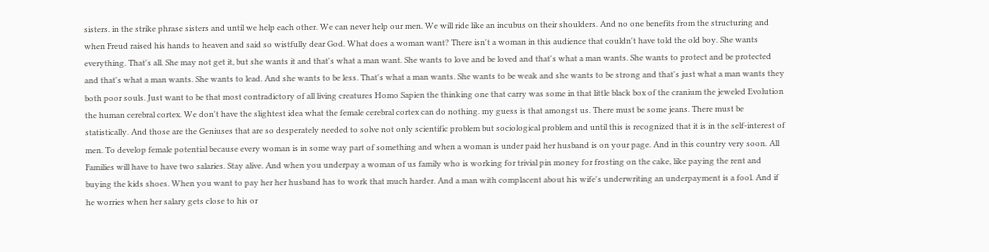sisters. in the strike phrase sisters and until we help each other. We can never help our men. We will ride like an incubus on their shoulders. And no one benefits from the structuring and when Freud raised his hands to heaven and said so wistfully dear God. What does a woman want? There isn't a woman in this audience that couldn't have told the old boy. She wants everything. That's all. She may not get it, but she wants it and that's what a man want. She wants to love and be loved and that's what a man wants. She wants to protect and be protected and that's what a man wants. She wants to lead. And she wants to be less. That's what a man wants. She wants to be weak and she wants to be strong and that's just what a man wants they both poor souls. Just want to be that most contradictory of all living creatures Homo Sapien the thinking one that carry was some in that little black box of the cranium the jeweled Evolution the human cerebral cortex. We don't have the slightest idea what the female cerebral cortex can do nothing. my guess is that amongst us. There must be some jeans. There must be statistically. And those are the Geniuses that are so desperately needed to solve not only scientific problem but sociological problem and until this is recognized that it is in the self-interest of men. To develop female potential because every woman is in some way part of something and when a woman is under paid her husband is on your page. And in this country very soon. All Families will have to have two salaries. Stay alive. And when you underpay a woman of us family who is working for trivial pin money for frosting on the cake, like paying the rent and buying the kids shoes. When you want to pay her her husband has to work that much harder. And a man with complacent about his wife's underwriting an underpayment is a fool. And if he worries when her salary gets close to his or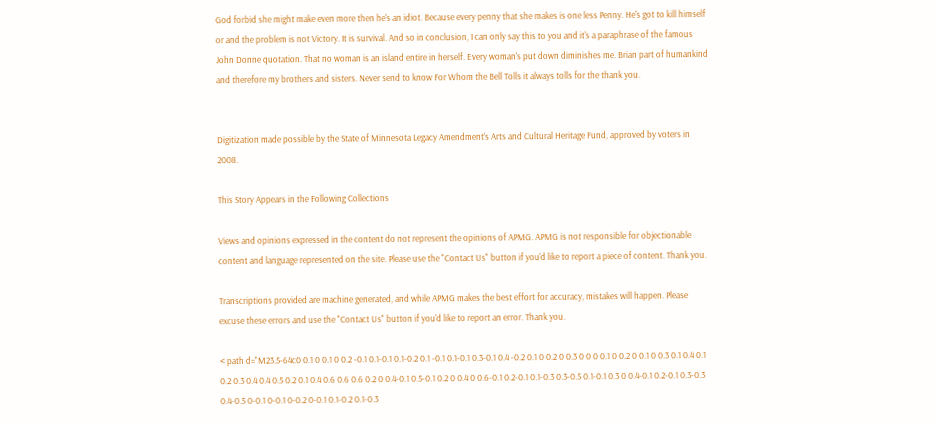God forbid she might make even more then he's an idiot. Because every penny that she makes is one less Penny. He's got to kill himself or and the problem is not Victory. It is survival. And so in conclusion, I can only say this to you and it's a paraphrase of the famous John Donne quotation. That no woman is an island entire in herself. Every woman's put down diminishes me. Brian part of humankind and therefore my brothers and sisters. Never send to know For Whom the Bell Tolls it always tolls for the thank you.


Digitization made possible by the State of Minnesota Legacy Amendment’s Arts and Cultural Heritage Fund, approved by voters in 2008.

This Story Appears in the Following Collections

Views and opinions expressed in the content do not represent the opinions of APMG. APMG is not responsible for objectionable content and language represented on the site. Please use the "Contact Us" button if you'd like to report a piece of content. Thank you.

Transcriptions provided are machine generated, and while APMG makes the best effort for accuracy, mistakes will happen. Please excuse these errors and use the "Contact Us" button if you'd like to report an error. Thank you.

< path d="M23.5-64c0 0.1 0 0.1 0 0.2 -0.1 0.1-0.1 0.1-0.2 0.1 -0.1 0.1-0.1 0.3-0.1 0.4 -0.2 0.1 0 0.2 0 0.3 0 0 0 0.1 0 0.2 0 0.1 0 0.3 0.1 0.4 0.1 0.2 0.3 0.4 0.4 0.5 0.2 0.1 0.4 0.6 0.6 0.6 0.2 0 0.4-0.1 0.5-0.1 0.2 0 0.4 0 0.6-0.1 0.2-0.1 0.1-0.3 0.3-0.5 0.1-0.1 0.3 0 0.4-0.1 0.2-0.1 0.3-0.3 0.4-0.5 0-0.1 0-0.1 0-0.2 0-0.1 0.1-0.2 0.1-0.3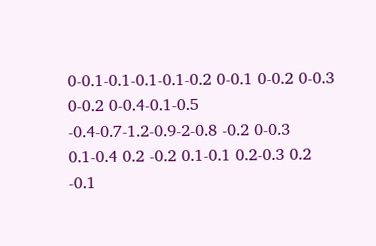0-0.1-0.1-0.1-0.1-0.2 0-0.1 0-0.2 0-0.3 0-0.2 0-0.4-0.1-0.5 -0.4-0.7-1.2-0.9-2-0.8 -0.2 0-0.3 0.1-0.4 0.2 -0.2 0.1-0.1 0.2-0.3 0.2 -0.1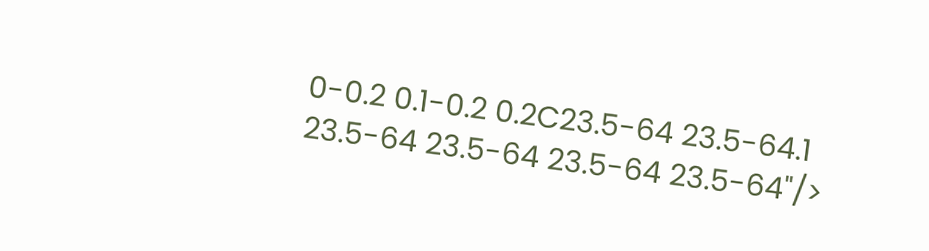0-0.2 0.1-0.2 0.2C23.5-64 23.5-64.1 23.5-64 23.5-64 23.5-64 23.5-64"/>